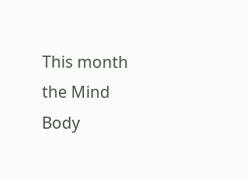This month the Mind Body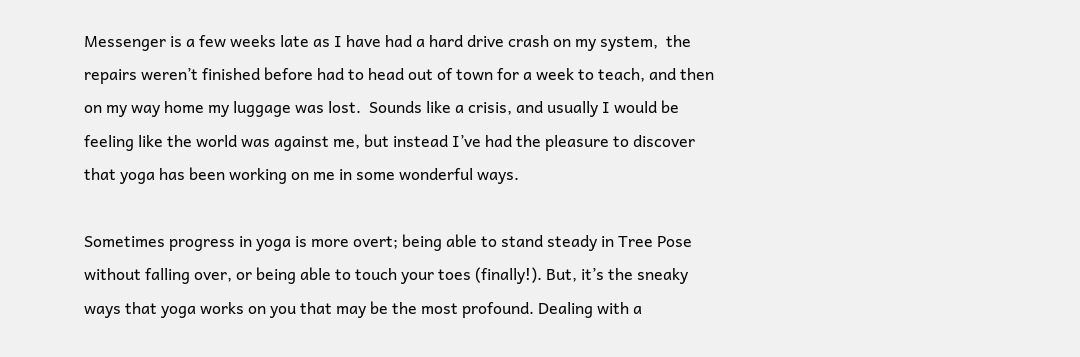Messenger is a few weeks late as I have had a hard drive crash on my system,  the repairs weren’t finished before had to head out of town for a week to teach, and then on my way home my luggage was lost.  Sounds like a crisis, and usually I would be feeling like the world was against me, but instead I’ve had the pleasure to discover that yoga has been working on me in some wonderful ways.

Sometimes progress in yoga is more overt; being able to stand steady in Tree Pose without falling over, or being able to touch your toes (finally!). But, it’s the sneaky ways that yoga works on you that may be the most profound. Dealing with a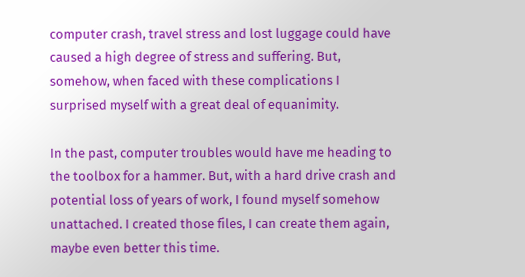computer crash, travel stress and lost luggage could have caused a high degree of stress and suffering. But, somehow, when faced with these complications I surprised myself with a great deal of equanimity.

In the past, computer troubles would have me heading to the toolbox for a hammer. But, with a hard drive crash and potential loss of years of work, I found myself somehow unattached. I created those files, I can create them again, maybe even better this time.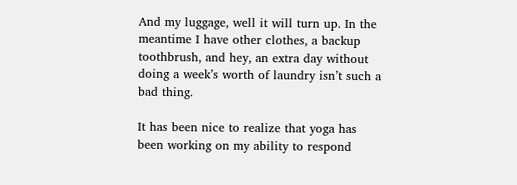And my luggage, well it will turn up. In the meantime I have other clothes, a backup toothbrush, and hey, an extra day without doing a week’s worth of laundry isn’t such a bad thing.

It has been nice to realize that yoga has been working on my ability to respond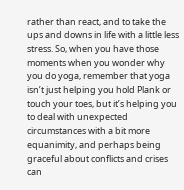rather than react, and to take the ups and downs in life with a little less stress. So, when you have those moments when you wonder why you do yoga, remember that yoga isn’t just helping you hold Plank or touch your toes, but it’s helping you to deal with unexpected circumstances with a bit more equanimity, and perhaps being graceful about conflicts and crises can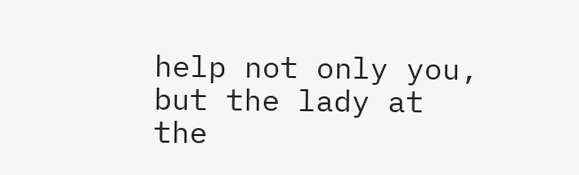help not only you, but the lady at the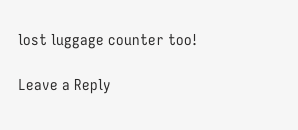lost luggage counter too!

Leave a Reply